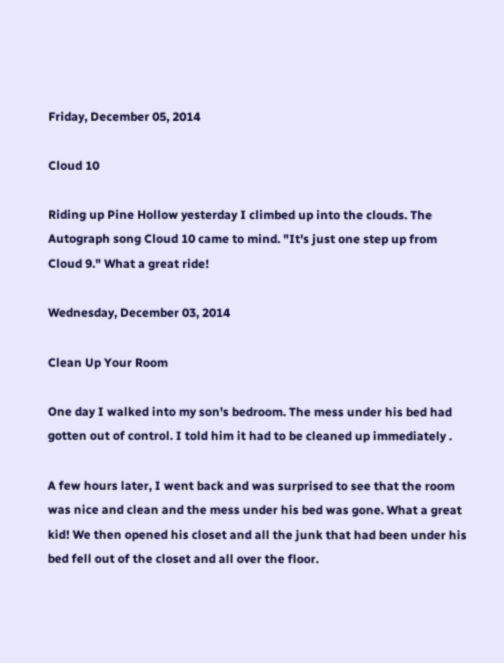Friday, December 05, 2014

Cloud 10

Riding up Pine Hollow yesterday I climbed up into the clouds. The Autograph song Cloud 10 came to mind. "It's just one step up from Cloud 9." What a great ride!

Wednesday, December 03, 2014

Clean Up Your Room

One day I walked into my son's bedroom. The mess under his bed had gotten out of control. I told him it had to be cleaned up immediately .

A few hours later, I went back and was surprised to see that the room was nice and clean and the mess under his bed was gone. What a great kid! We then opened his closet and all the junk that had been under his bed fell out of the closet and all over the floor.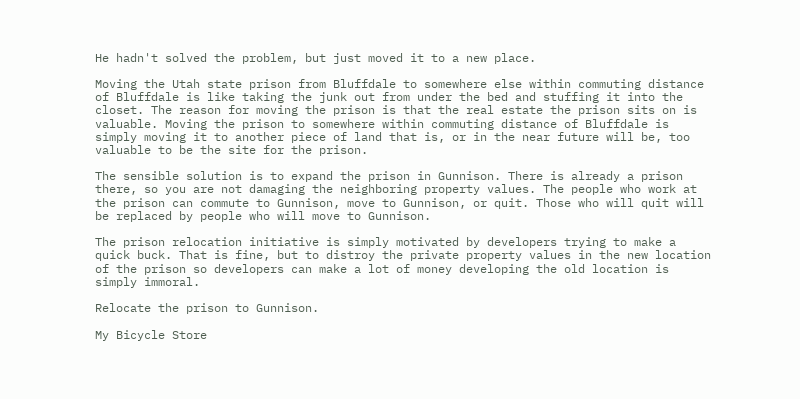He hadn't solved the problem, but just moved it to a new place.

Moving the Utah state prison from Bluffdale to somewhere else within commuting distance of Bluffdale is like taking the junk out from under the bed and stuffing it into the closet. The reason for moving the prison is that the real estate the prison sits on is valuable. Moving the prison to somewhere within commuting distance of Bluffdale is simply moving it to another piece of land that is, or in the near future will be, too valuable to be the site for the prison.

The sensible solution is to expand the prison in Gunnison. There is already a prison there, so you are not damaging the neighboring property values. The people who work at the prison can commute to Gunnison, move to Gunnison, or quit. Those who will quit will be replaced by people who will move to Gunnison.

The prison relocation initiative is simply motivated by developers trying to make a quick buck. That is fine, but to distroy the private property values in the new location of the prison so developers can make a lot of money developing the old location is simply immoral.

Relocate the prison to Gunnison.

My Bicycle Store